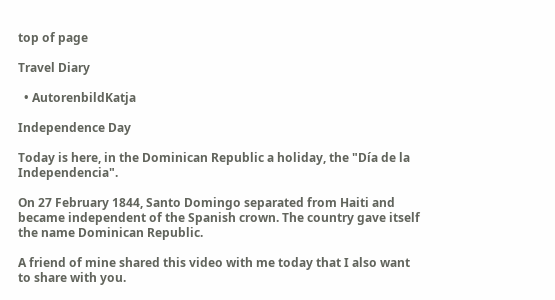top of page

Travel Diary

  • AutorenbildKatja

Independence Day

Today is here, in the Dominican Republic a holiday, the "Día de la Independencia".

On 27 February 1844, Santo Domingo separated from Haiti and became independent of the Spanish crown. The country gave itself the name Dominican Republic.

A friend of mine shared this video with me today that I also want to share with you.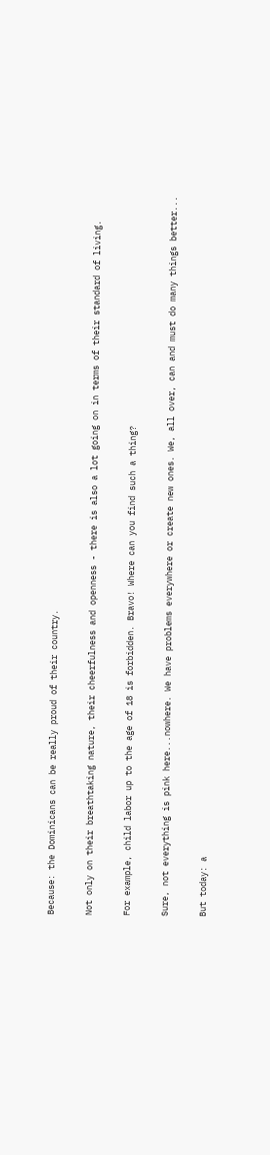Because: the Dominicans can be really proud of their country.

Not only on their breathtaking nature, their cheerfulness and openness - there is also a lot going on in terms of their standard of living.

For example, child labor up to the age of 18 is forbidden. Bravo! Where can you find such a thing?

Sure, not everything is pink here...nowhere. We have problems everywhere or create new ones. We, all over, can and must do many things better...

But today: a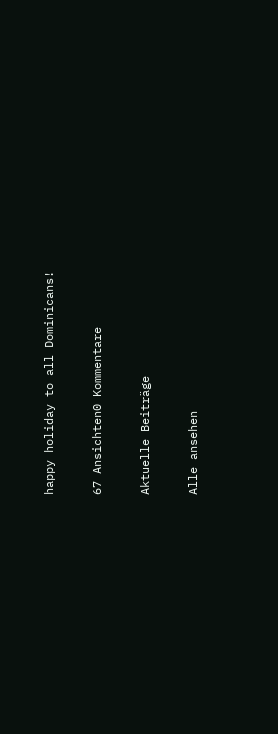happy holiday to all Dominicans!

67 Ansichten0 Kommentare

Aktuelle Beiträge

Alle ansehen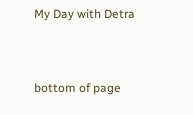My Day with Detra


bottom of page